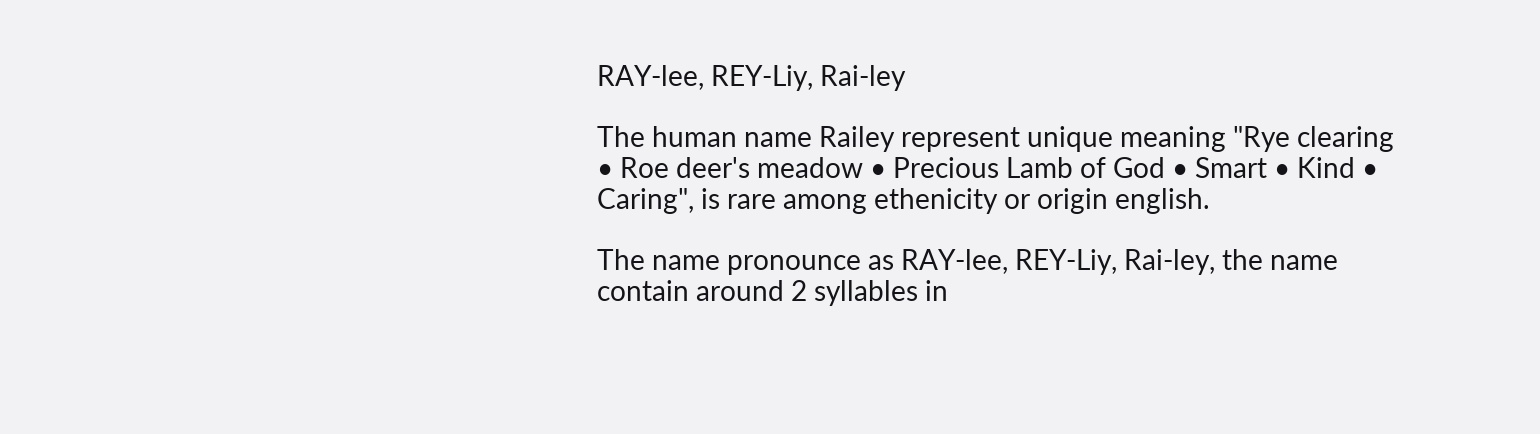RAY-lee, REY-Liy, Rai-ley

The human name Railey represent unique meaning "Rye clearing • Roe deer's meadow • Precious Lamb of God • Smart • Kind • Caring", is rare among ethenicity or origin english.

The name pronounce as RAY-lee, REY-Liy, Rai-ley, the name contain around 2 syllables in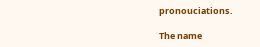pronouciations.

The name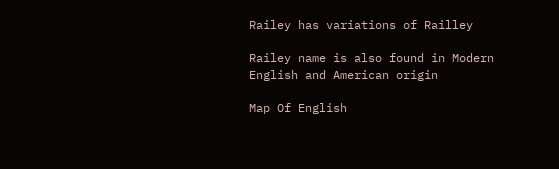Railey has variations of Railley

Railey name is also found in Modern English and American origin

Map Of English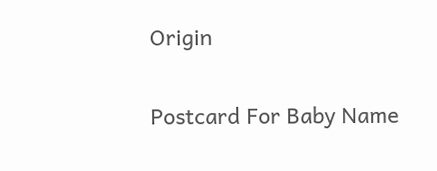Origin

Postcard For Baby Name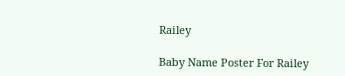Railey

Baby Name Poster For Railey